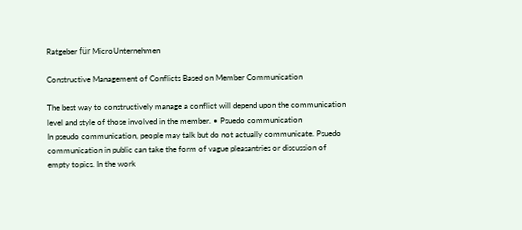Ratgeber für MicroUnternehmen

Constructive Management of Conflicts Based on Member Communication

The best way to constructively manage a conflict will depend upon the communication level and style of those involved in the member. • Psuedo communication
In pseudo communication, people may talk but do not actually communicate. Psuedo communication in public can take the form of vague pleasantries or discussion of empty topics. In the work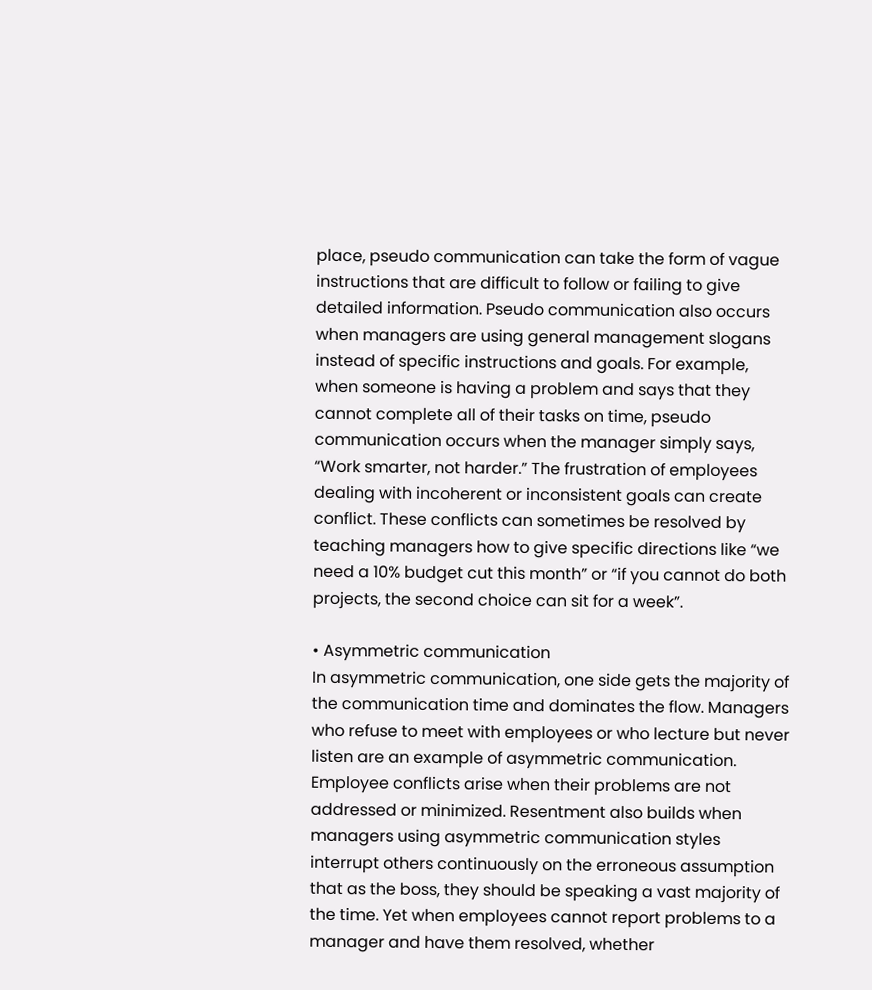place, pseudo communication can take the form of vague instructions that are difficult to follow or failing to give detailed information. Pseudo communication also occurs when managers are using general management slogans instead of specific instructions and goals. For example, when someone is having a problem and says that they cannot complete all of their tasks on time, pseudo communication occurs when the manager simply says, “Work smarter, not harder.” The frustration of employees dealing with incoherent or inconsistent goals can create conflict. These conflicts can sometimes be resolved by teaching managers how to give specific directions like “we need a 10% budget cut this month” or “if you cannot do both projects, the second choice can sit for a week”.

• Asymmetric communication
In asymmetric communication, one side gets the majority of the communication time and dominates the flow. Managers who refuse to meet with employees or who lecture but never listen are an example of asymmetric communication. Employee conflicts arise when their problems are not addressed or minimized. Resentment also builds when managers using asymmetric communication styles interrupt others continuously on the erroneous assumption that as the boss, they should be speaking a vast majority of the time. Yet when employees cannot report problems to a manager and have them resolved, whether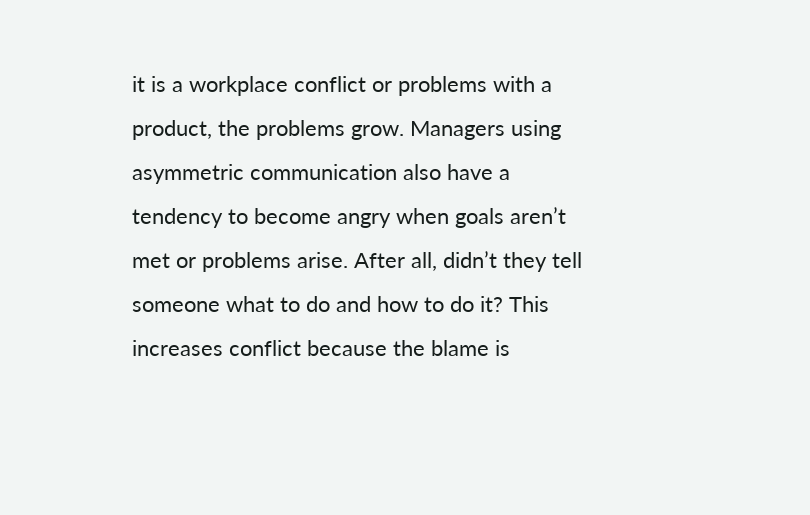it is a workplace conflict or problems with a product, the problems grow. Managers using asymmetric communication also have a tendency to become angry when goals aren’t met or problems arise. After all, didn’t they tell someone what to do and how to do it? This increases conflict because the blame is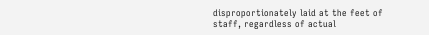disproportionately laid at the feet of staff, regardless of actual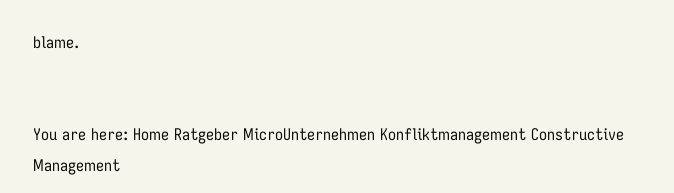blame.


You are here: Home Ratgeber MicroUnternehmen Konfliktmanagement Constructive Management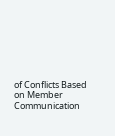of Conflicts Based on Member Communication